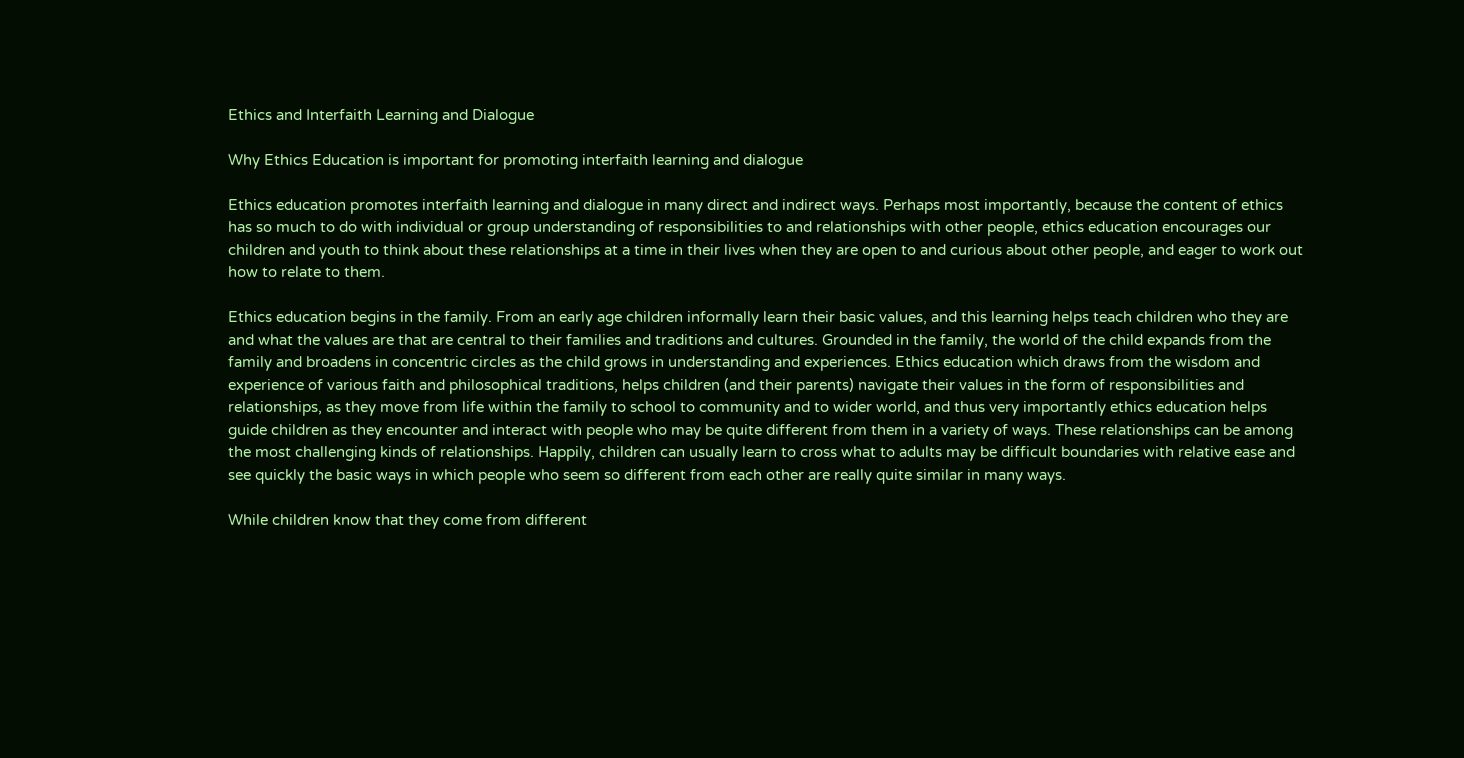Ethics and Interfaith Learning and Dialogue

Why Ethics Education is important for promoting interfaith learning and dialogue

Ethics education promotes interfaith learning and dialogue in many direct and indirect ways. Perhaps most importantly, because the content of ethics has so much to do with individual or group understanding of responsibilities to and relationships with other people, ethics education encourages our children and youth to think about these relationships at a time in their lives when they are open to and curious about other people, and eager to work out how to relate to them.

Ethics education begins in the family. From an early age children informally learn their basic values, and this learning helps teach children who they are and what the values are that are central to their families and traditions and cultures. Grounded in the family, the world of the child expands from the family and broadens in concentric circles as the child grows in understanding and experiences. Ethics education which draws from the wisdom and experience of various faith and philosophical traditions, helps children (and their parents) navigate their values in the form of responsibilities and relationships, as they move from life within the family to school to community and to wider world, and thus very importantly ethics education helps guide children as they encounter and interact with people who may be quite different from them in a variety of ways. These relationships can be among the most challenging kinds of relationships. Happily, children can usually learn to cross what to adults may be difficult boundaries with relative ease and see quickly the basic ways in which people who seem so different from each other are really quite similar in many ways.

While children know that they come from different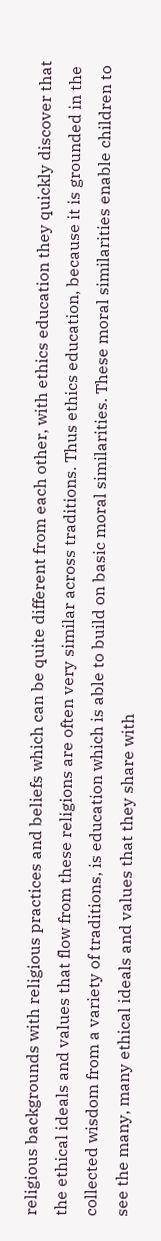religious backgrounds with religious practices and beliefs which can be quite different from each other, with ethics education they quickly discover that the ethical ideals and values that flow from these religions are often very similar across traditions. Thus ethics education, because it is grounded in the collected wisdom from a variety of traditions, is education which is able to build on basic moral similarities. These moral similarities enable children to see the many, many ethical ideals and values that they share with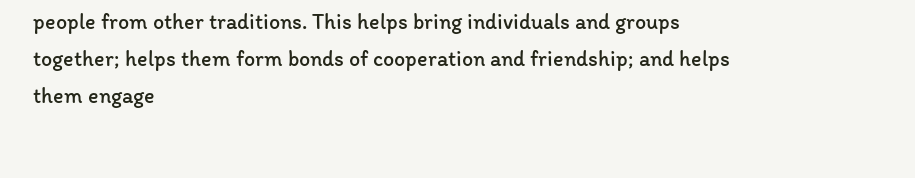people from other traditions. This helps bring individuals and groups together; helps them form bonds of cooperation and friendship; and helps them engage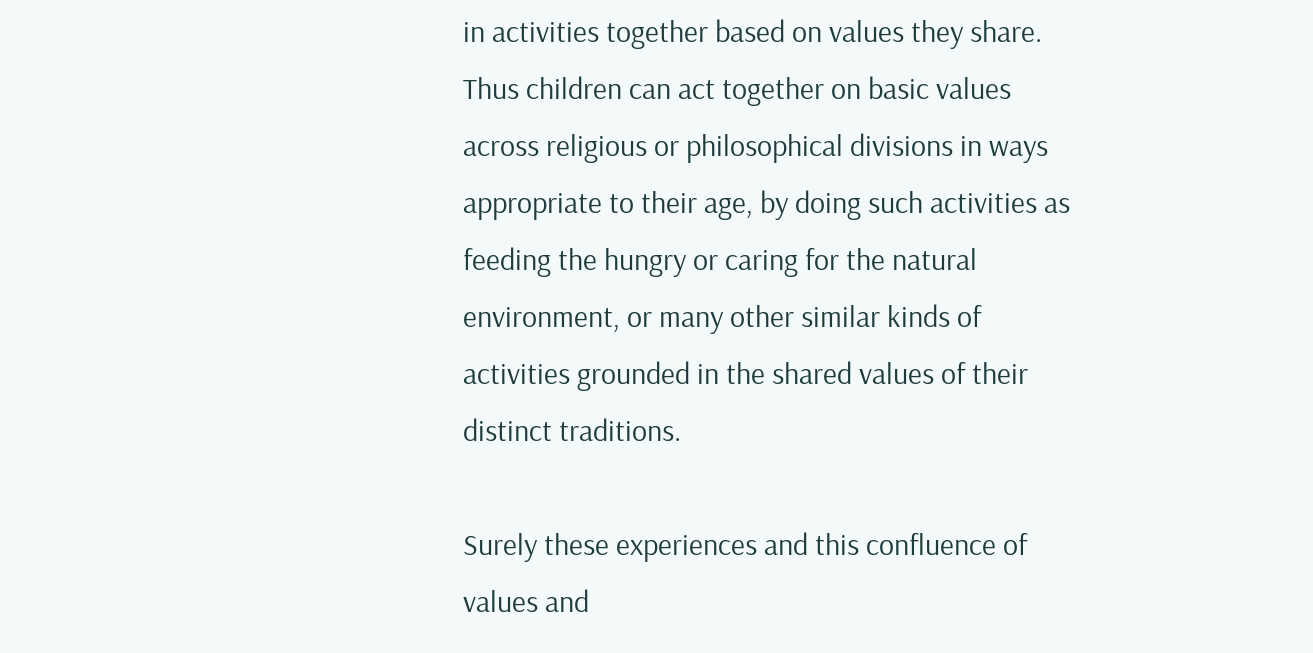in activities together based on values they share. Thus children can act together on basic values across religious or philosophical divisions in ways appropriate to their age, by doing such activities as feeding the hungry or caring for the natural environment, or many other similar kinds of activities grounded in the shared values of their distinct traditions.

Surely these experiences and this confluence of values and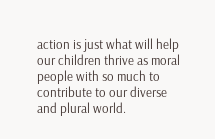action is just what will help our children thrive as moral people with so much to contribute to our diverse and plural world.